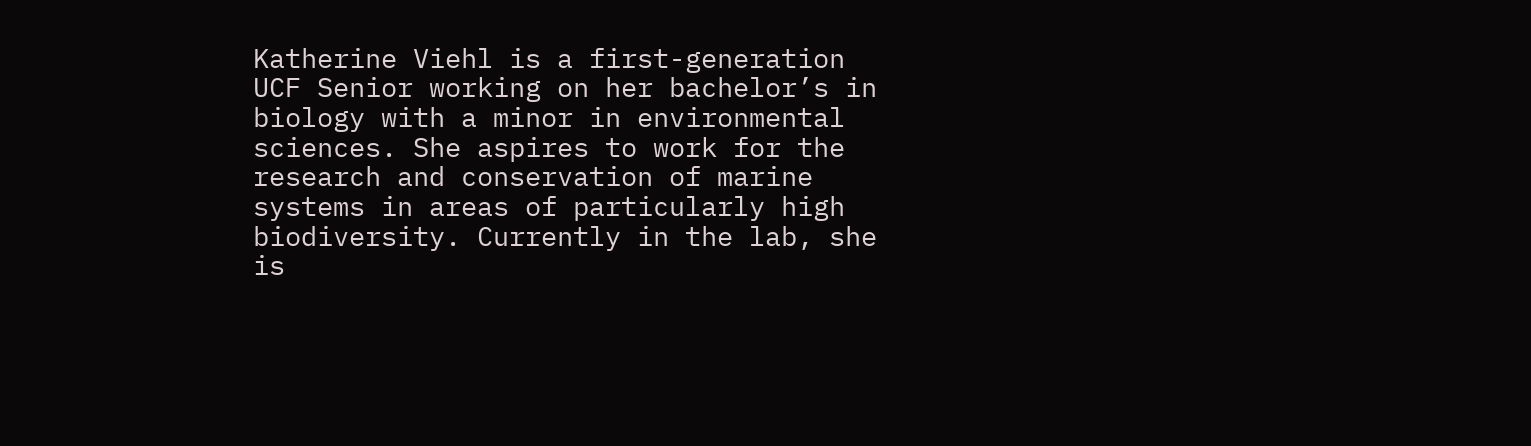Katherine Viehl is a first-generation UCF Senior working on her bachelor’s in biology with a minor in environmental sciences. She aspires to work for the research and conservation of marine systems in areas of particularly high biodiversity. Currently in the lab, she is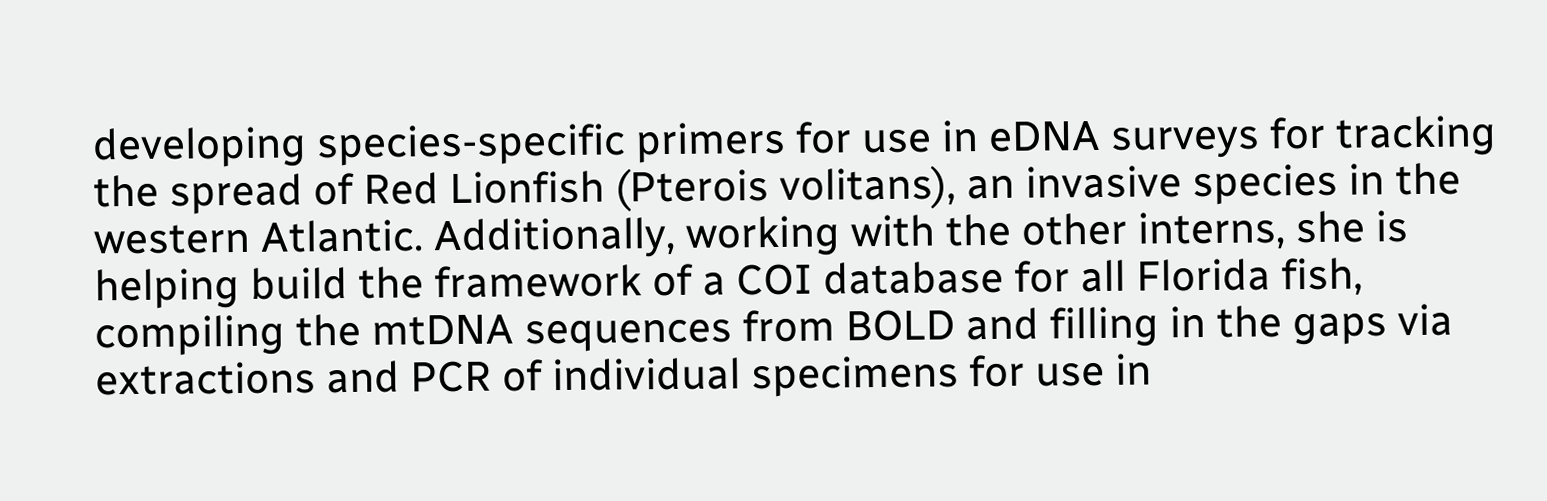developing species-specific primers for use in eDNA surveys for tracking the spread of Red Lionfish (Pterois volitans), an invasive species in the western Atlantic. Additionally, working with the other interns, she is helping build the framework of a COI database for all Florida fish, compiling the mtDNA sequences from BOLD and filling in the gaps via extractions and PCR of individual specimens for use in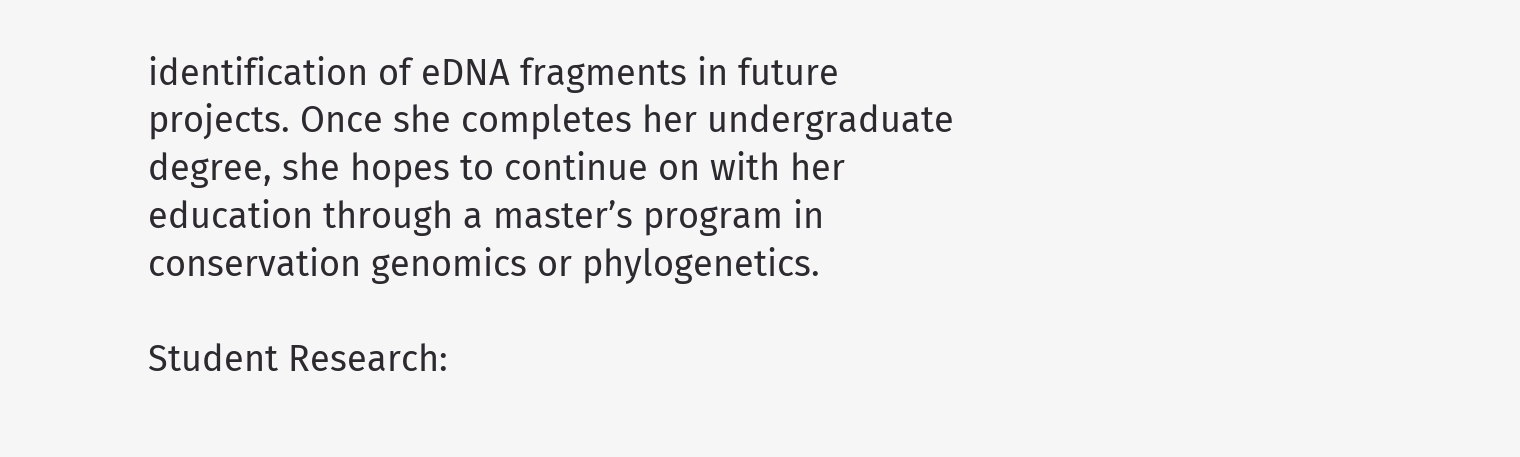identification of eDNA fragments in future projects. Once she completes her undergraduate degree, she hopes to continue on with her education through a master’s program in conservation genomics or phylogenetics.

Student Research: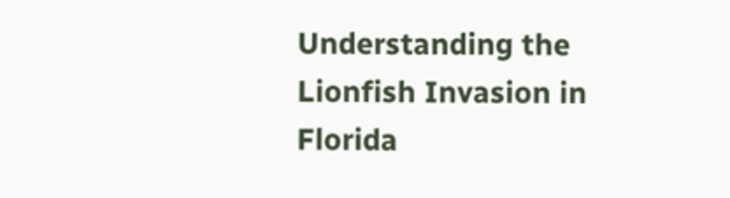Understanding the Lionfish Invasion in Florida